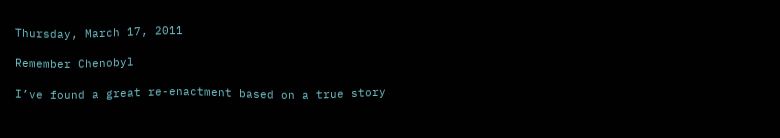Thursday, March 17, 2011

Remember Chenobyl

I’ve found a great re-enactment based on a true story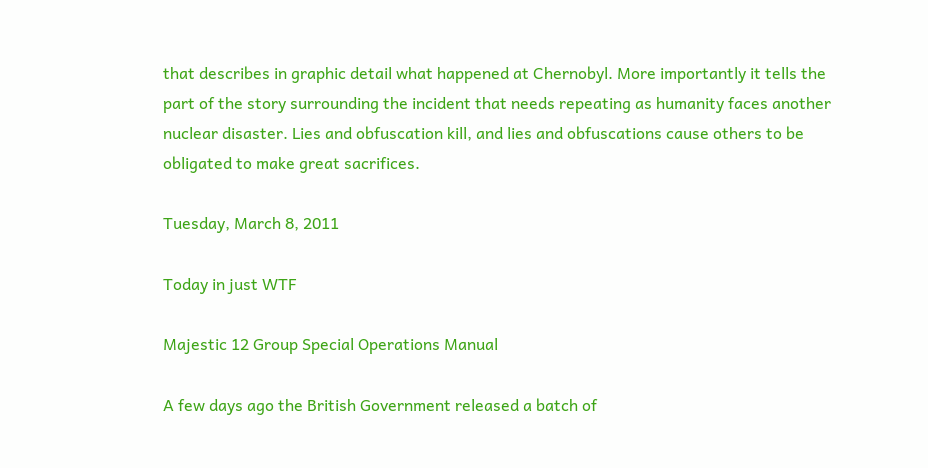that describes in graphic detail what happened at Chernobyl. More importantly it tells the part of the story surrounding the incident that needs repeating as humanity faces another nuclear disaster. Lies and obfuscation kill, and lies and obfuscations cause others to be obligated to make great sacrifices.

Tuesday, March 8, 2011

Today in just WTF

Majestic 12 Group Special Operations Manual

A few days ago the British Government released a batch of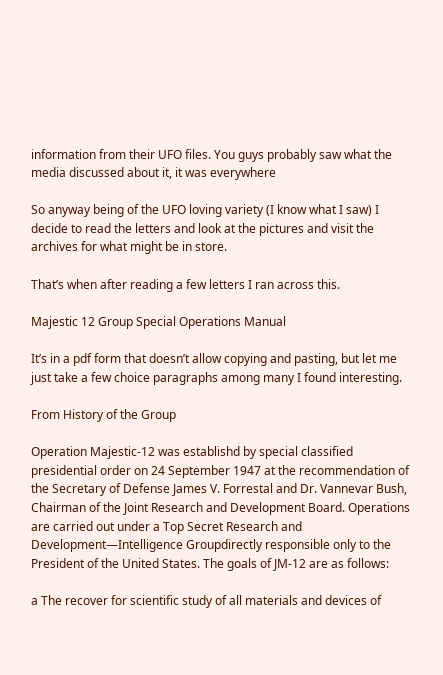information from their UFO files. You guys probably saw what the media discussed about it, it was everywhere

So anyway being of the UFO loving variety (I know what I saw) I decide to read the letters and look at the pictures and visit the archives for what might be in store.

That’s when after reading a few letters I ran across this.

Majestic 12 Group Special Operations Manual

It’s in a pdf form that doesn’t allow copying and pasting, but let me just take a few choice paragraphs among many I found interesting.

From History of the Group

Operation Majestic-12 was establishd by special classified presidential order on 24 September 1947 at the recommendation of the Secretary of Defense James V. Forrestal and Dr. Vannevar Bush, Chairman of the Joint Research and Development Board. Operations are carried out under a Top Secret Research and Development—Intelligence Groupdirectly responsible only to the President of the United States. The goals of JM-12 are as follows:

a The recover for scientific study of all materials and devices of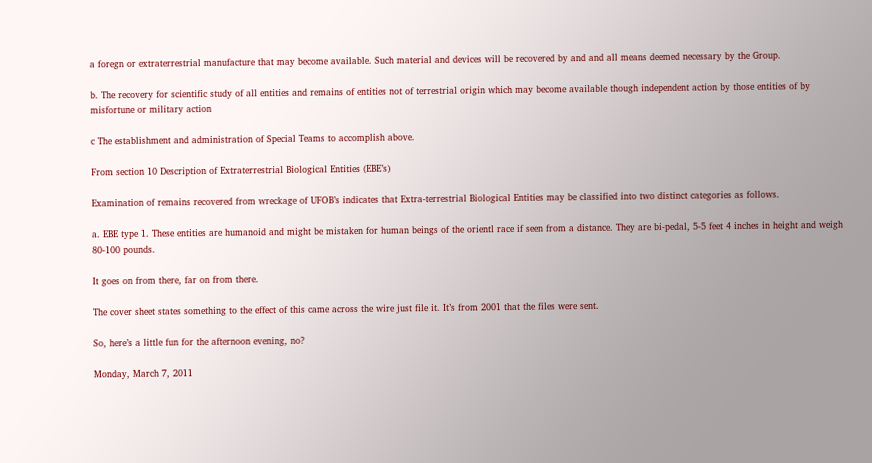a foregn or extraterrestrial manufacture that may become available. Such material and devices will be recovered by and and all means deemed necessary by the Group.

b. The recovery for scientific study of all entities and remains of entities not of terrestrial origin which may become available though independent action by those entities of by misfortune or military action

c The establishment and administration of Special Teams to accomplish above.

From section 10 Description of Extraterrestrial Biological Entities (EBE’s)

Examination of remains recovered from wreckage of UFOB’s indicates that Extra-terrestrial Biological Entities may be classified into two distinct categories as follows.

a. EBE type 1. These entities are humanoid and might be mistaken for human beings of the orientl race if seen from a distance. They are bi-pedal, 5-5 feet 4 inches in height and weigh 80-100 pounds.

It goes on from there, far on from there.

The cover sheet states something to the effect of this came across the wire just file it. It’s from 2001 that the files were sent.

So, here’s a little fun for the afternoon evening, no?

Monday, March 7, 2011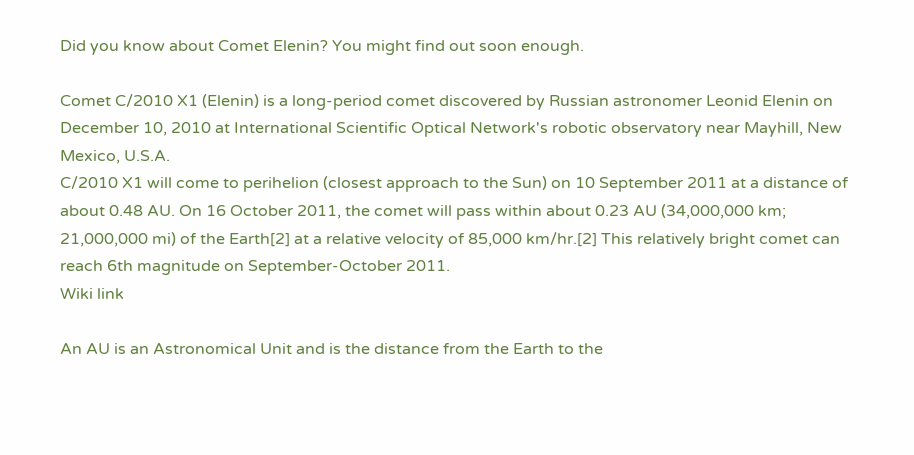Did you know about Comet Elenin? You might find out soon enough.

Comet C/2010 X1 (Elenin) is a long-period comet discovered by Russian astronomer Leonid Elenin on December 10, 2010 at International Scientific Optical Network's robotic observatory near Mayhill, New Mexico, U.S.A.
C/2010 X1 will come to perihelion (closest approach to the Sun) on 10 September 2011 at a distance of about 0.48 AU. On 16 October 2011, the comet will pass within about 0.23 AU (34,000,000 km; 21,000,000 mi) of the Earth[2] at a relative velocity of 85,000 km/hr.[2] This relatively bright comet can reach 6th magnitude on September-October 2011.
Wiki link

An AU is an Astronomical Unit and is the distance from the Earth to the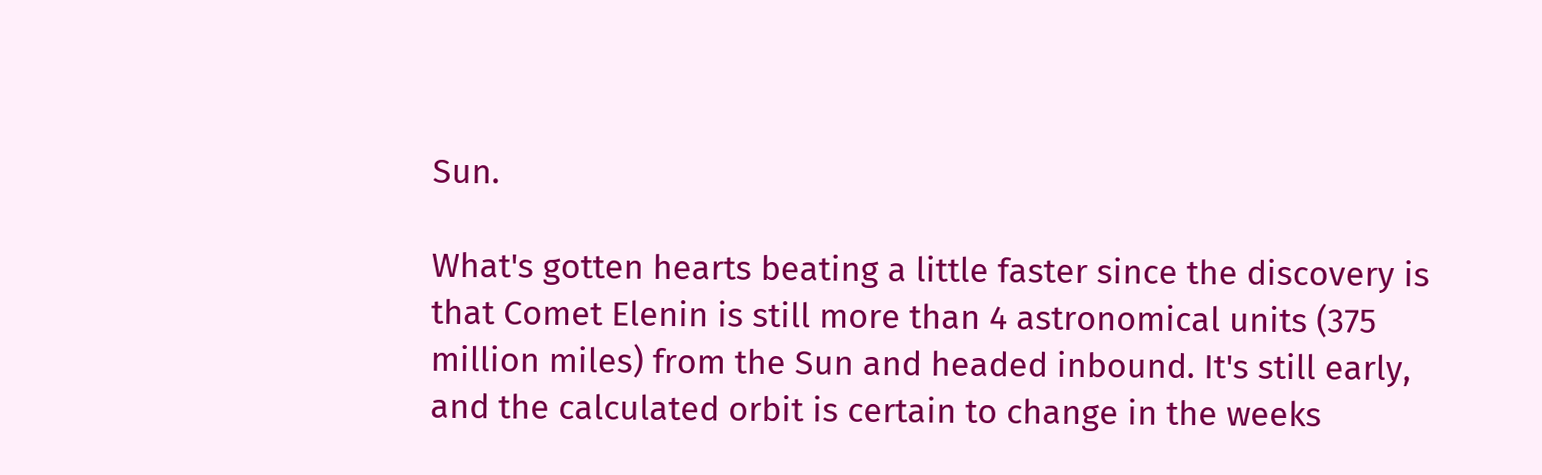Sun.

What's gotten hearts beating a little faster since the discovery is that Comet Elenin is still more than 4 astronomical units (375 million miles) from the Sun and headed inbound. It's still early, and the calculated orbit is certain to change in the weeks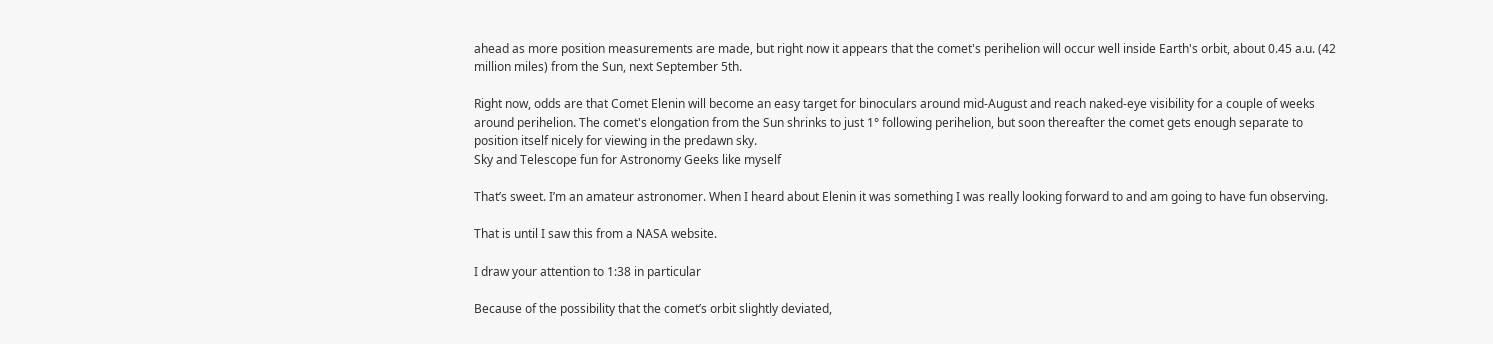ahead as more position measurements are made, but right now it appears that the comet's perihelion will occur well inside Earth's orbit, about 0.45 a.u. (42 million miles) from the Sun, next September 5th.

Right now, odds are that Comet Elenin will become an easy target for binoculars around mid-August and reach naked-eye visibility for a couple of weeks around perihelion. The comet's elongation from the Sun shrinks to just 1° following perihelion, but soon thereafter the comet gets enough separate to position itself nicely for viewing in the predawn sky.
Sky and Telescope fun for Astronomy Geeks like myself

That’s sweet. I’m an amateur astronomer. When I heard about Elenin it was something I was really looking forward to and am going to have fun observing.

That is until I saw this from a NASA website.

I draw your attention to 1:38 in particular

Because of the possibility that the comet’s orbit slightly deviated,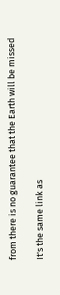from there is no guarantee that the Earth will be missed

It's the same link as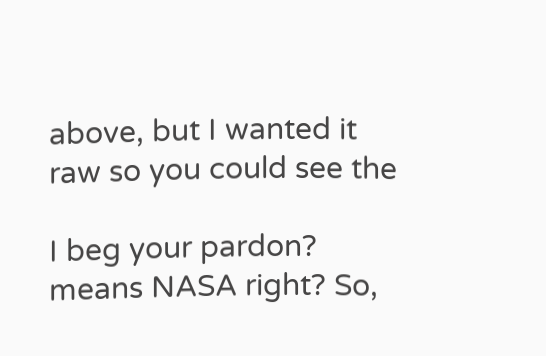above, but I wanted it raw so you could see the

I beg your pardon? means NASA right? So,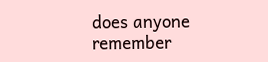does anyone remember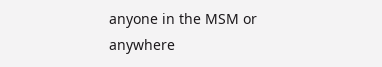anyone in the MSM or anywhere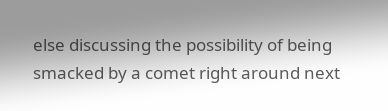else discussing the possibility of being smacked by a comet right around next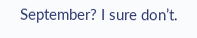September? I sure don’t.